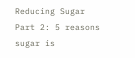Reducing Sugar Part 2: 5 reasons sugar is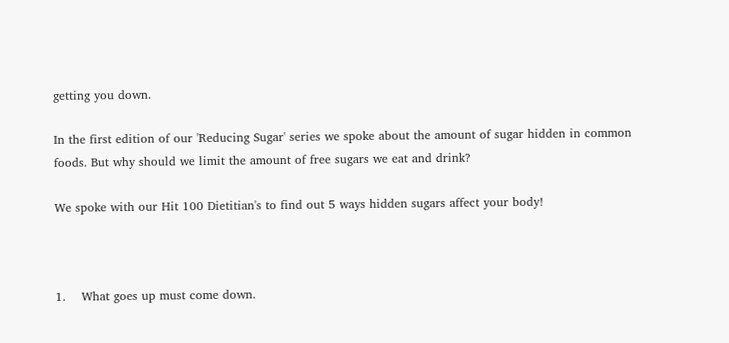getting you down.

In the first edition of our 'Reducing Sugar' series we spoke about the amount of sugar hidden in common foods. But why should we limit the amount of free sugars we eat and drink?

We spoke with our Hit 100 Dietitian's to find out 5 ways hidden sugars affect your body!



1.    What goes up must come down.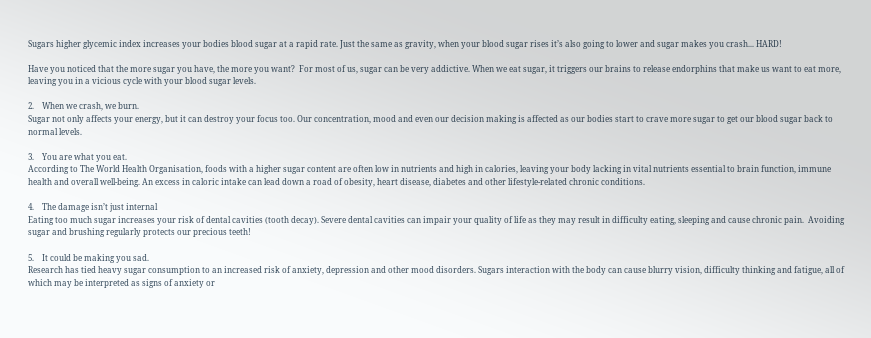Sugars higher glycemic index increases your bodies blood sugar at a rapid rate. Just the same as gravity, when your blood sugar rises it’s also going to lower and sugar makes you crash... HARD!

Have you noticed that the more sugar you have, the more you want?  For most of us, sugar can be very addictive. When we eat sugar, it triggers our brains to release endorphins that make us want to eat more, leaving you in a vicious cycle with your blood sugar levels.

2.    When we crash, we burn.
Sugar not only affects your energy, but it can destroy your focus too. Our concentration, mood and even our decision making is affected as our bodies start to crave more sugar to get our blood sugar back to normal levels.

3.    You are what you eat.
According to The World Health Organisation, foods with a higher sugar content are often low in nutrients and high in calories, leaving your body lacking in vital nutrients essential to brain function, immune health and overall well-being. An excess in caloric intake can lead down a road of obesity, heart disease, diabetes and other lifestyle-related chronic conditions.

4.    The damage isn’t just internal
Eating too much sugar increases your risk of dental cavities (tooth decay). Severe dental cavities can impair your quality of life as they may result in difficulty eating, sleeping and cause chronic pain.  Avoiding sugar and brushing regularly protects our precious teeth!

5.    It could be making you sad.
Research has tied heavy sugar consumption to an increased risk of anxiety, depression and other mood disorders. Sugars interaction with the body can cause blurry vision, difficulty thinking and fatigue, all of which may be interpreted as signs of anxiety or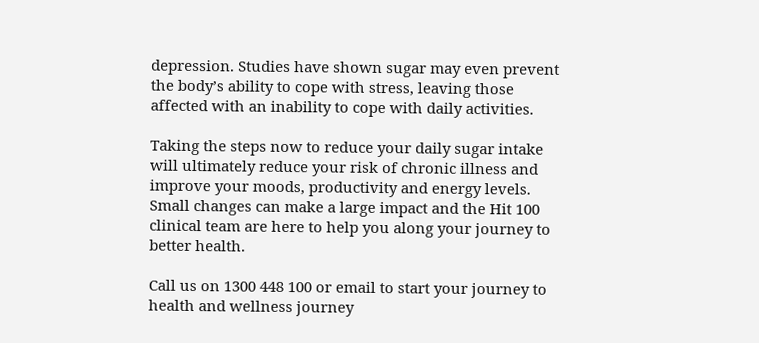depression. Studies have shown sugar may even prevent the body’s ability to cope with stress, leaving those affected with an inability to cope with daily activities.

Taking the steps now to reduce your daily sugar intake will ultimately reduce your risk of chronic illness and improve your moods, productivity and energy levels. Small changes can make a large impact and the Hit 100 clinical team are here to help you along your journey to better health.

Call us on 1300 448 100 or email to start your journey to health and wellness journey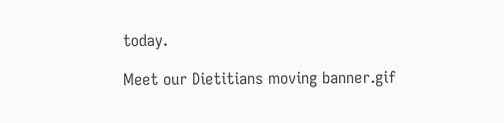today.

Meet our Dietitians moving banner.gif